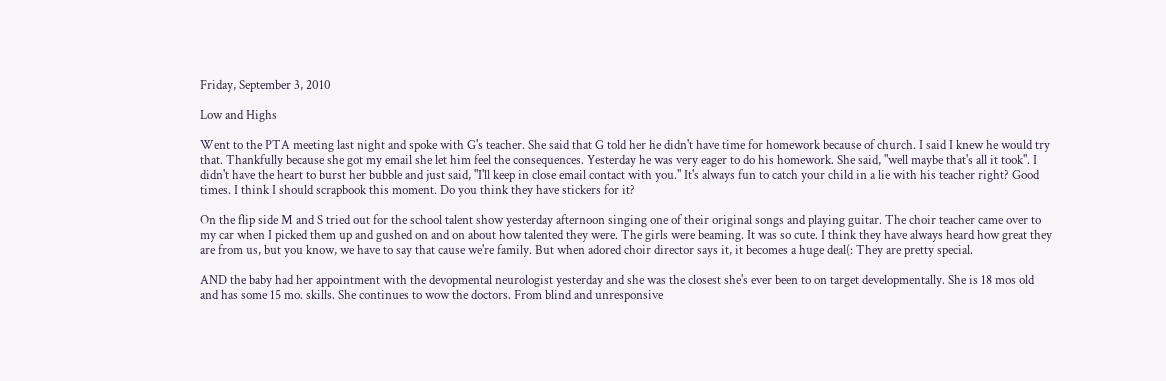Friday, September 3, 2010

Low and Highs

Went to the PTA meeting last night and spoke with G's teacher. She said that G told her he didn't have time for homework because of church. I said I knew he would try that. Thankfully because she got my email she let him feel the consequences. Yesterday he was very eager to do his homework. She said, "well maybe that's all it took". I didn't have the heart to burst her bubble and just said, "I'll keep in close email contact with you." It's always fun to catch your child in a lie with his teacher right? Good times. I think I should scrapbook this moment. Do you think they have stickers for it?

On the flip side M and S tried out for the school talent show yesterday afternoon singing one of their original songs and playing guitar. The choir teacher came over to my car when I picked them up and gushed on and on about how talented they were. The girls were beaming. It was so cute. I think they have always heard how great they are from us, but you know, we have to say that cause we're family. But when adored choir director says it, it becomes a huge deal(: They are pretty special.

AND the baby had her appointment with the devopmental neurologist yesterday and she was the closest she's ever been to on target developmentally. She is 18 mos old and has some 15 mo. skills. She continues to wow the doctors. From blind and unresponsive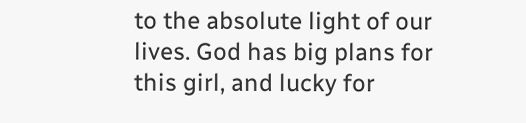to the absolute light of our lives. God has big plans for this girl, and lucky for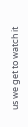us we get to watch it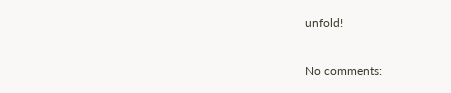unfold!

No comments: